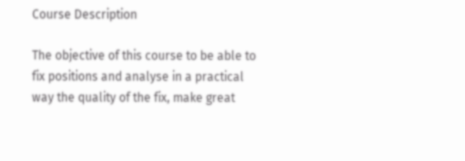Course Description

The objective of this course to be able to fix positions and analyse in a practical way the quality of the fix, make great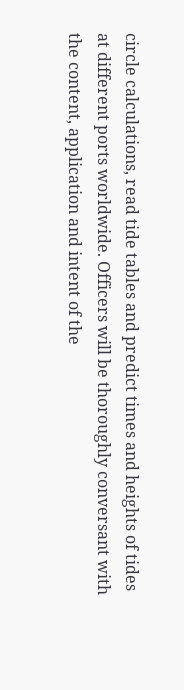circle calculations, read tide tables and predict times and heights of tides at different ports worldwide. Officers will be thoroughly conversant with the content, application and intent of the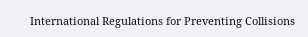International Regulations for Preventing Collisions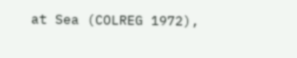at Sea (COLREG 1972),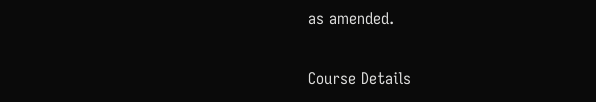as amended.

Course Details